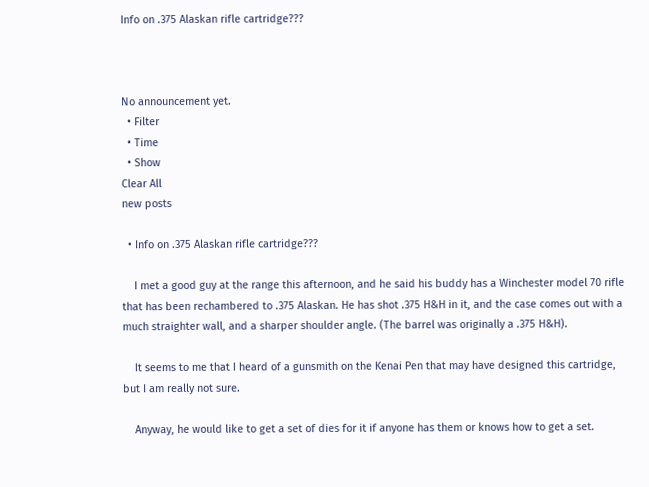Info on .375 Alaskan rifle cartridge???



No announcement yet.
  • Filter
  • Time
  • Show
Clear All
new posts

  • Info on .375 Alaskan rifle cartridge???

    I met a good guy at the range this afternoon, and he said his buddy has a Winchester model 70 rifle that has been rechambered to .375 Alaskan. He has shot .375 H&H in it, and the case comes out with a much straighter wall, and a sharper shoulder angle. (The barrel was originally a .375 H&H).

    It seems to me that I heard of a gunsmith on the Kenai Pen that may have designed this cartridge, but I am really not sure.

    Anyway, he would like to get a set of dies for it if anyone has them or knows how to get a set.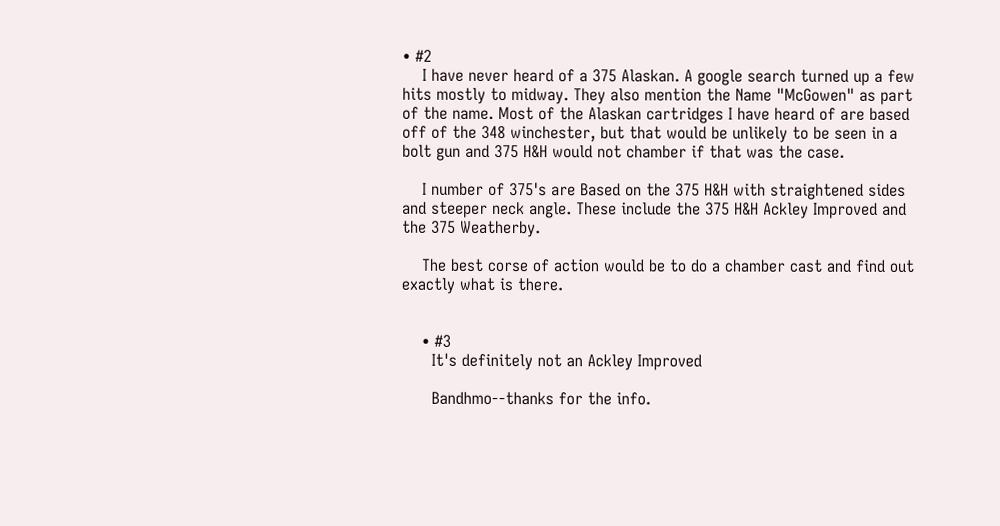• #2
    I have never heard of a 375 Alaskan. A google search turned up a few hits mostly to midway. They also mention the Name "McGowen" as part of the name. Most of the Alaskan cartridges I have heard of are based off of the 348 winchester, but that would be unlikely to be seen in a bolt gun and 375 H&H would not chamber if that was the case.

    I number of 375's are Based on the 375 H&H with straightened sides and steeper neck angle. These include the 375 H&H Ackley Improved and the 375 Weatherby.

    The best corse of action would be to do a chamber cast and find out exactly what is there.


    • #3
      It's definitely not an Ackley Improved

      Bandhmo--thanks for the info.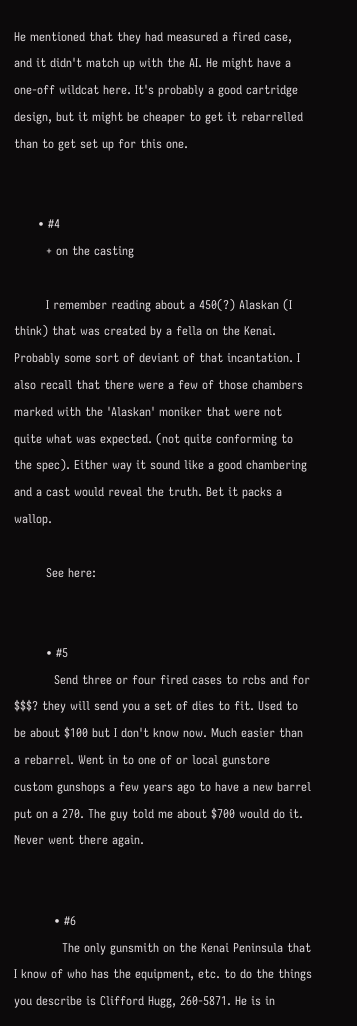He mentioned that they had measured a fired case, and it didn't match up with the AI. He might have a one-off wildcat here. It's probably a good cartridge design, but it might be cheaper to get it rebarrelled than to get set up for this one.


      • #4
        + on the casting

        I remember reading about a 450(?) Alaskan (I think) that was created by a fella on the Kenai. Probably some sort of deviant of that incantation. I also recall that there were a few of those chambers marked with the 'Alaskan' moniker that were not quite what was expected. (not quite conforming to the spec). Either way it sound like a good chambering and a cast would reveal the truth. Bet it packs a wallop.

        See here:


        • #5
          Send three or four fired cases to rcbs and for $$$? they will send you a set of dies to fit. Used to be about $100 but I don't know now. Much easier than a rebarrel. Went in to one of or local gunstore custom gunshops a few years ago to have a new barrel put on a 270. The guy told me about $700 would do it. Never went there again.


          • #6
            The only gunsmith on the Kenai Peninsula that I know of who has the equipment, etc. to do the things you describe is Clifford Hugg, 260-5871. He is in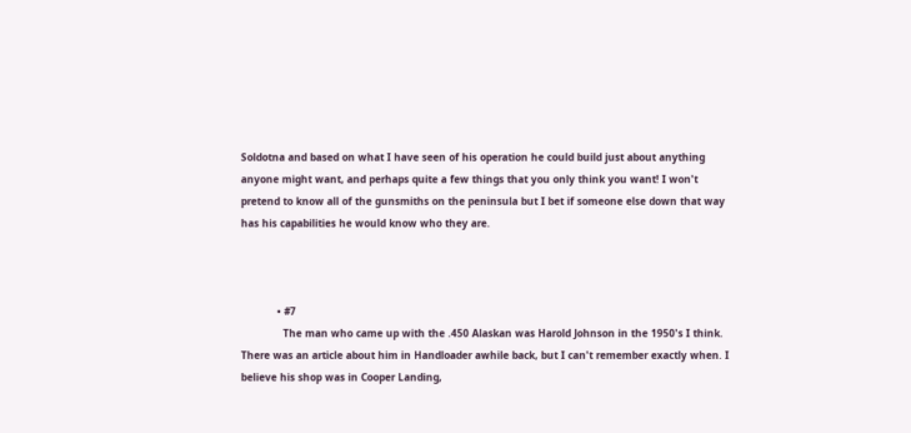Soldotna and based on what I have seen of his operation he could build just about anything anyone might want, and perhaps quite a few things that you only think you want! I won't pretend to know all of the gunsmiths on the peninsula but I bet if someone else down that way has his capabilities he would know who they are.



            • #7
              The man who came up with the .450 Alaskan was Harold Johnson in the 1950's I think. There was an article about him in Handloader awhile back, but I can't remember exactly when. I believe his shop was in Cooper Landing,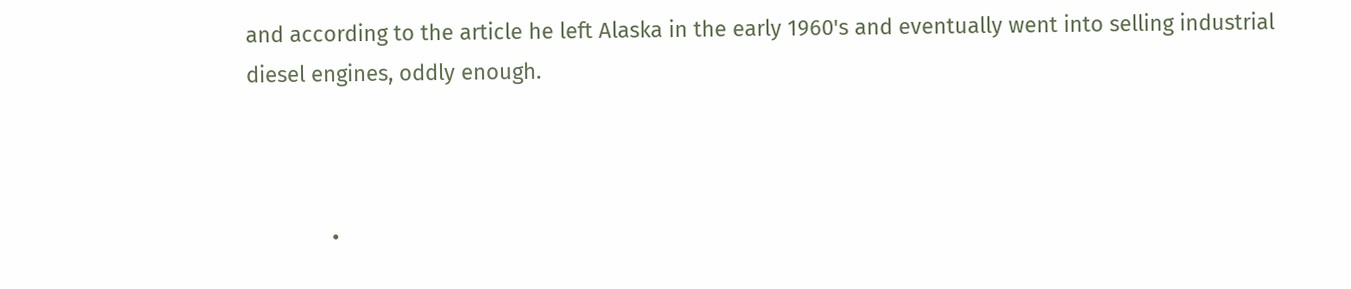and according to the article he left Alaska in the early 1960's and eventually went into selling industrial diesel engines, oddly enough.



              •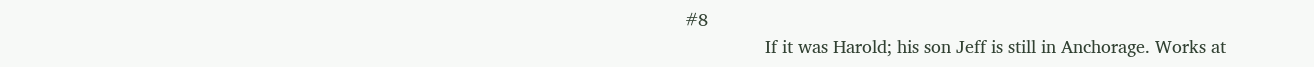#8
                If it was Harold; his son Jeff is still in Anchorage. Works at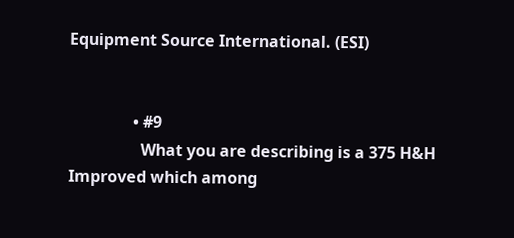Equipment Source International. (ESI)


                • #9
                  What you are describing is a 375 H&H Improved which among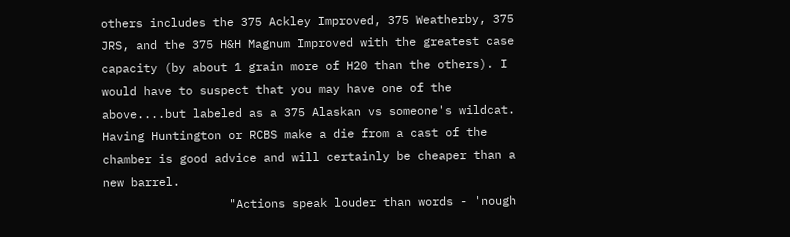others includes the 375 Ackley Improved, 375 Weatherby, 375 JRS, and the 375 H&H Magnum Improved with the greatest case capacity (by about 1 grain more of H20 than the others). I would have to suspect that you may have one of the above....but labeled as a 375 Alaskan vs someone's wildcat. Having Huntington or RCBS make a die from a cast of the chamber is good advice and will certainly be cheaper than a new barrel.
                  "Actions speak louder than words - 'nough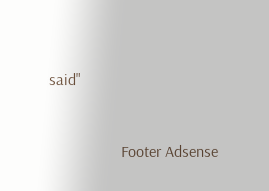said"


                  Footer Adsense